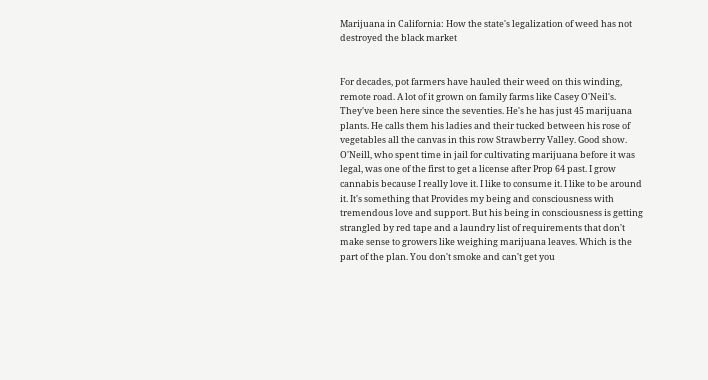Marijuana in California: How the state's legalization of weed has not destroyed the black market


For decades, pot farmers have hauled their weed on this winding, remote road. A lot of it grown on family farms like Casey O'Neil's. They've been here since the seventies. He's he has just 45 marijuana plants. He calls them his ladies and their tucked between his rose of vegetables all the canvas in this row Strawberry Valley. Good show. O'Neill, who spent time in jail for cultivating marijuana before it was legal, was one of the first to get a license after Prop 64 past. I grow cannabis because I really love it. I like to consume it. I like to be around it. It's something that Provides my being and consciousness with tremendous love and support. But his being in consciousness is getting strangled by red tape and a laundry list of requirements that don't make sense to growers like weighing marijuana leaves. Which is the part of the plan. You don't smoke and can't get you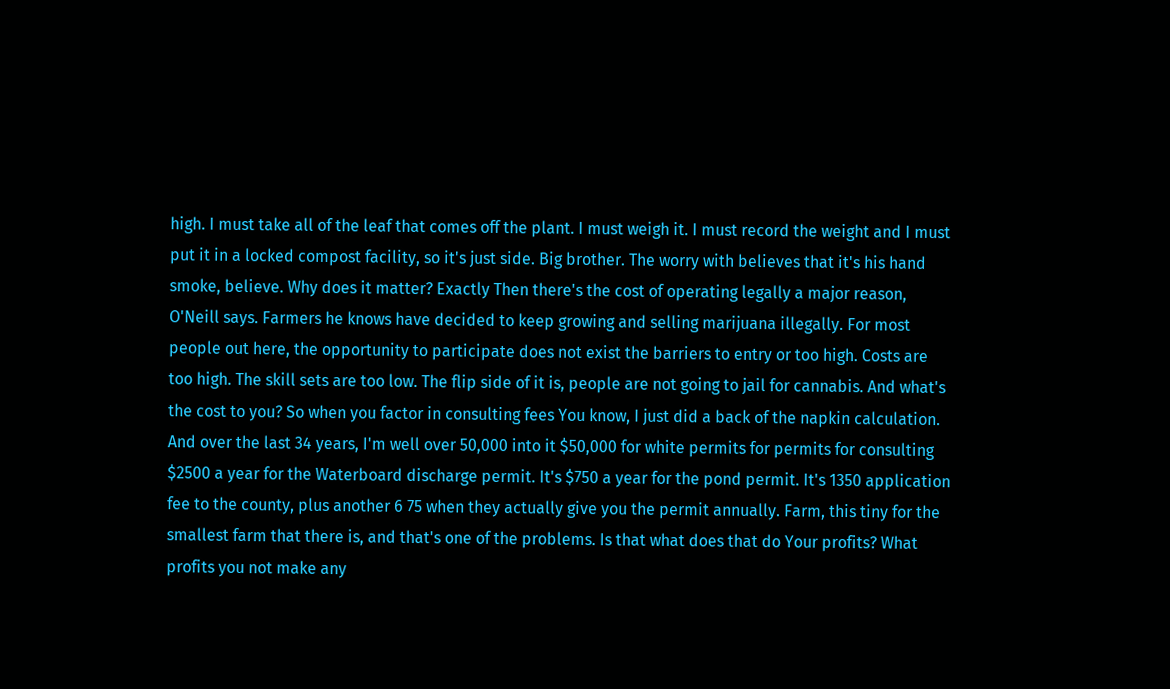high. I must take all of the leaf that comes off the plant. I must weigh it. I must record the weight and I must put it in a locked compost facility, so it's just side. Big brother. The worry with believes that it's his hand smoke, believe. Why does it matter? Exactly Then there's the cost of operating legally a major reason, O'Neill says. Farmers he knows have decided to keep growing and selling marijuana illegally. For most people out here, the opportunity to participate does not exist the barriers to entry or too high. Costs are too high. The skill sets are too low. The flip side of it is, people are not going to jail for cannabis. And what's the cost to you? So when you factor in consulting fees You know, I just did a back of the napkin calculation. And over the last 34 years, I'm well over 50,000 into it $50,000 for white permits for permits for consulting $2500 a year for the Waterboard discharge permit. It's $750 a year for the pond permit. It's 1350 application fee to the county, plus another 6 75 when they actually give you the permit annually. Farm, this tiny for the smallest farm that there is, and that's one of the problems. Is that what does that do Your profits? What profits you not make any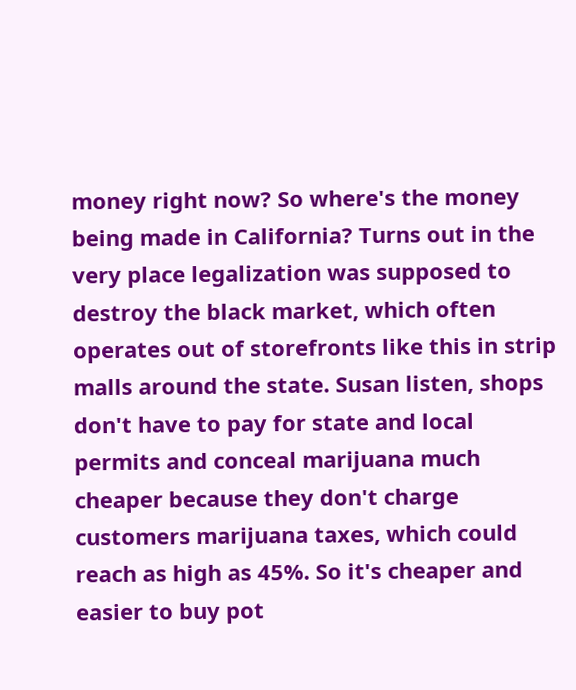money right now? So where's the money being made in California? Turns out in the very place legalization was supposed to destroy the black market, which often operates out of storefronts like this in strip malls around the state. Susan listen, shops don't have to pay for state and local permits and conceal marijuana much cheaper because they don't charge customers marijuana taxes, which could reach as high as 45%. So it's cheaper and easier to buy pot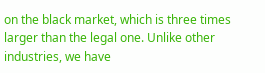on the black market, which is three times larger than the legal one. Unlike other industries, we have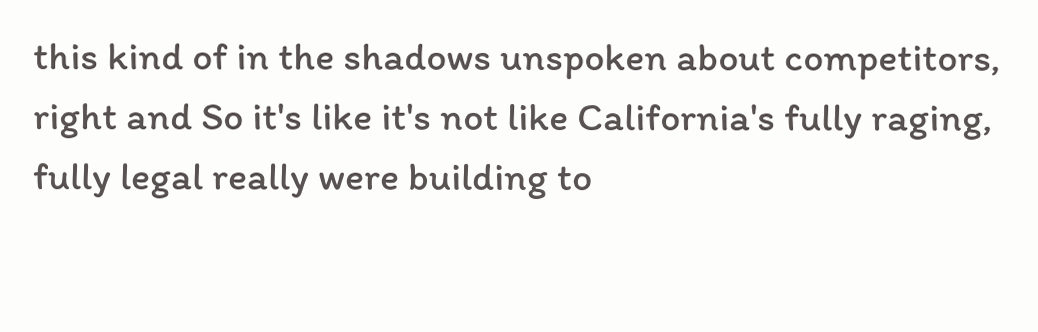this kind of in the shadows unspoken about competitors, right and So it's like it's not like California's fully raging, fully legal really were building to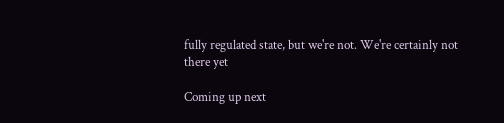fully regulated state, but we're not. We're certainly not there yet

Coming up next